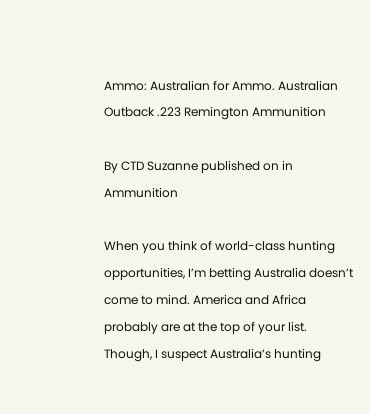Ammo: Australian for Ammo. Australian Outback .223 Remington Ammunition

By CTD Suzanne published on in Ammunition

When you think of world-class hunting opportunities, I’m betting Australia doesn’t come to mind. America and Africa probably are at the top of your list. Though, I suspect Australia’s hunting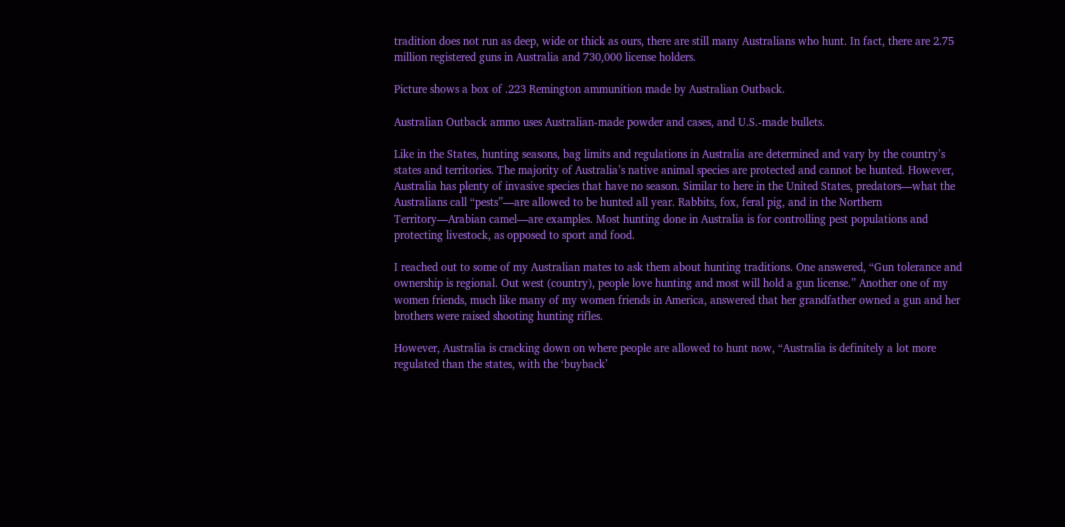tradition does not run as deep, wide or thick as ours, there are still many Australians who hunt. In fact, there are 2.75 million registered guns in Australia and 730,000 license holders.

Picture shows a box of .223 Remington ammunition made by Australian Outback.

Australian Outback ammo uses Australian-made powder and cases, and U.S.-made bullets.

Like in the States, hunting seasons, bag limits and regulations in Australia are determined and vary by the country’s states and territories. The majority of Australia’s native animal species are protected and cannot be hunted. However, Australia has plenty of invasive species that have no season. Similar to here in the United States, predators—what the Australians call “pests”—are allowed to be hunted all year. Rabbits, fox, feral pig, and in the Northern Territory—Arabian camel—are examples. Most hunting done in Australia is for controlling pest populations and protecting livestock, as opposed to sport and food.

I reached out to some of my Australian mates to ask them about hunting traditions. One answered, “Gun tolerance and ownership is regional. Out west (country), people love hunting and most will hold a gun license.” Another one of my women friends, much like many of my women friends in America, answered that her grandfather owned a gun and her brothers were raised shooting hunting rifles.

However, Australia is cracking down on where people are allowed to hunt now, “Australia is definitely a lot more regulated than the states, with the ‘buyback’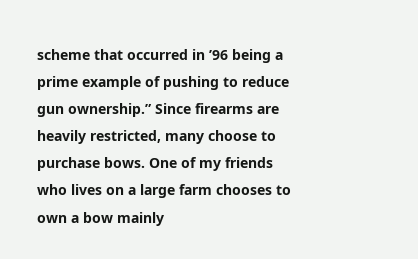scheme that occurred in ’96 being a prime example of pushing to reduce gun ownership.” Since firearms are heavily restricted, many choose to purchase bows. One of my friends who lives on a large farm chooses to own a bow mainly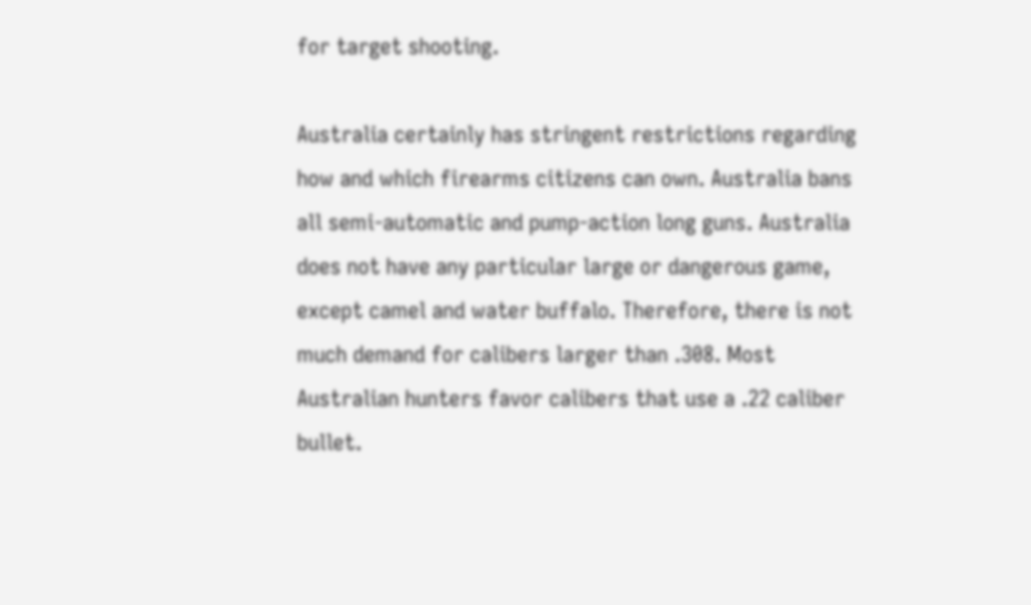for target shooting.

Australia certainly has stringent restrictions regarding how and which firearms citizens can own. Australia bans all semi-automatic and pump-action long guns. Australia does not have any particular large or dangerous game, except camel and water buffalo. Therefore, there is not much demand for calibers larger than .308. Most Australian hunters favor calibers that use a .22 caliber bullet.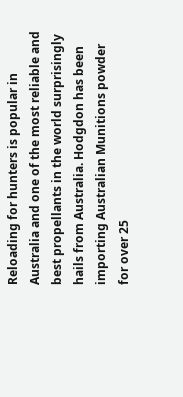Reloading for hunters is popular in Australia and one of the most reliable and best propellants in the world surprisingly hails from Australia. Hodgdon has been importing Australian Munitions powder for over 25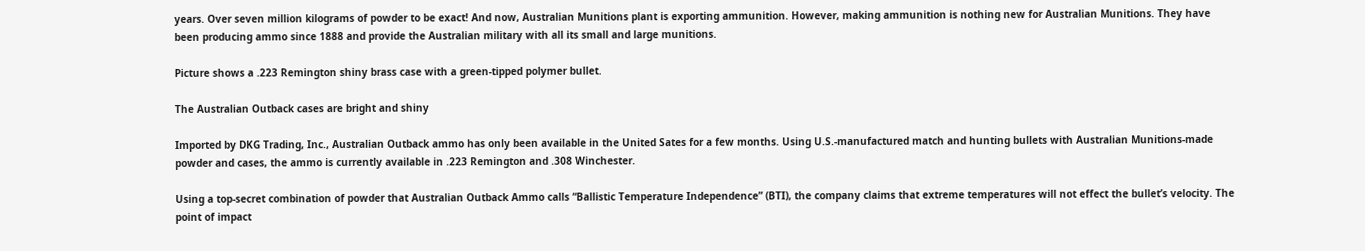years. Over seven million kilograms of powder to be exact! And now, Australian Munitions plant is exporting ammunition. However, making ammunition is nothing new for Australian Munitions. They have been producing ammo since 1888 and provide the Australian military with all its small and large munitions.

Picture shows a .223 Remington shiny brass case with a green-tipped polymer bullet.

The Australian Outback cases are bright and shiny

Imported by DKG Trading, Inc., Australian Outback ammo has only been available in the United Sates for a few months. Using U.S.-manufactured match and hunting bullets with Australian Munitions-made powder and cases, the ammo is currently available in .223 Remington and .308 Winchester.

Using a top-secret combination of powder that Australian Outback Ammo calls “Ballistic Temperature Independence” (BTI), the company claims that extreme temperatures will not effect the bullet’s velocity. The point of impact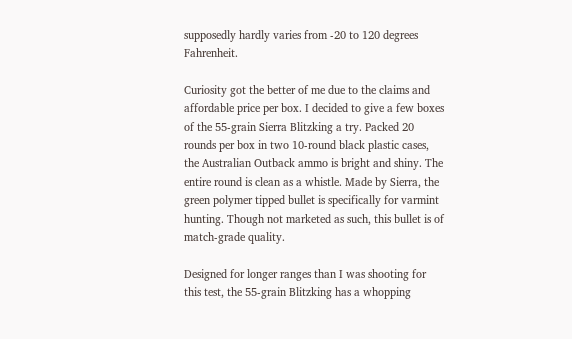supposedly hardly varies from -20 to 120 degrees Fahrenheit.

Curiosity got the better of me due to the claims and affordable price per box. I decided to give a few boxes of the 55-grain Sierra Blitzking a try. Packed 20 rounds per box in two 10-round black plastic cases, the Australian Outback ammo is bright and shiny. The entire round is clean as a whistle. Made by Sierra, the green polymer tipped bullet is specifically for varmint hunting. Though not marketed as such, this bullet is of match-grade quality.

Designed for longer ranges than I was shooting for this test, the 55-grain Blitzking has a whopping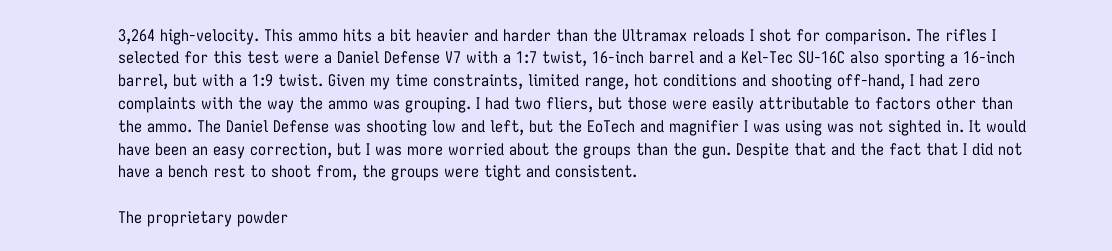3,264 high-velocity. This ammo hits a bit heavier and harder than the Ultramax reloads I shot for comparison. The rifles I selected for this test were a Daniel Defense V7 with a 1:7 twist, 16-inch barrel and a Kel-Tec SU-16C also sporting a 16-inch barrel, but with a 1:9 twist. Given my time constraints, limited range, hot conditions and shooting off-hand, I had zero complaints with the way the ammo was grouping. I had two fliers, but those were easily attributable to factors other than the ammo. The Daniel Defense was shooting low and left, but the EoTech and magnifier I was using was not sighted in. It would have been an easy correction, but I was more worried about the groups than the gun. Despite that and the fact that I did not have a bench rest to shoot from, the groups were tight and consistent.

The proprietary powder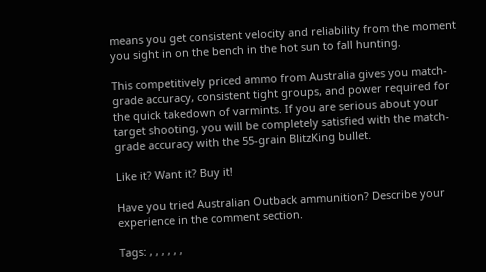means you get consistent velocity and reliability from the moment you sight in on the bench in the hot sun to fall hunting.

This competitively priced ammo from Australia gives you match-grade accuracy, consistent tight groups, and power required for the quick takedown of varmints. If you are serious about your target shooting, you will be completely satisfied with the match-grade accuracy with the 55-grain BlitzKing bullet.

Like it? Want it? Buy it!

Have you tried Australian Outback ammunition? Describe your experience in the comment section.

Tags: , , , , , ,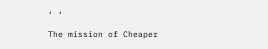, ,

The mission of Cheaper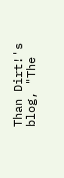Than Dirt!'s blog, "The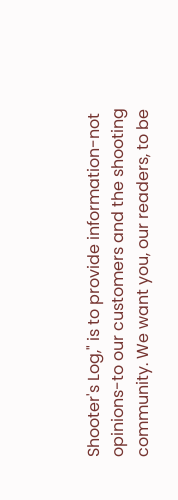Shooter's Log," is to provide information-not opinions-to our customers and the shooting community. We want you, our readers, to be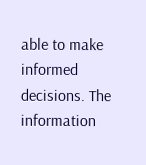able to make informed decisions. The information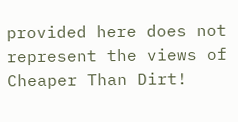provided here does not represent the views of Cheaper Than Dirt!